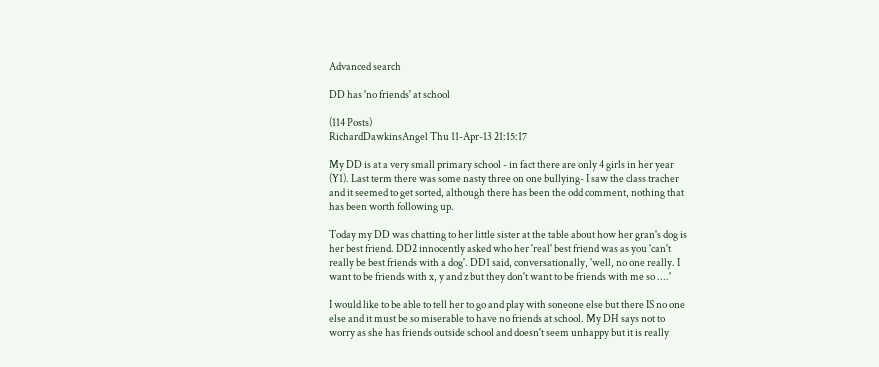Advanced search

DD has 'no friends' at school

(114 Posts)
RichardDawkinsAngel Thu 11-Apr-13 21:15:17

My DD is at a very small primary school - in fact there are only 4 girls in her year (Y1). Last term there was some nasty three on one bullying- I saw the class tracher and it seemed to get sorted, although there has been the odd comment, nothing that has been worth following up.

Today my DD was chatting to her little sister at the table about how her gran's dog is her best friend. DD2 innocently asked who her 'real' best friend was as you 'can't really be best friends with a dog'. DD1 said, conversationally, 'well, no one really. I want to be friends with x, y and z but they don't want to be friends with me so ....'

I would like to be able to tell her to go and play with soneone else but there IS no one else and it must be so miserable to have no friends at school. My DH says not to worry as she has friends outside school and doesn't seem unhappy but it is really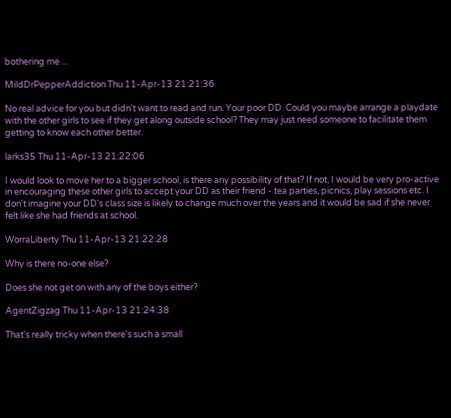bothering me ...

MildDrPepperAddiction Thu 11-Apr-13 21:21:36

No real advice for you but didn't want to read and run. Your poor DD. Could you maybe arrange a playdate with the other girls to see if they get along outside school? They may just need someone to facilitate them getting to know each other better.

larks35 Thu 11-Apr-13 21:22:06

I would look to move her to a bigger school, is there any possibility of that? If not, I would be very pro-active in encouraging these other girls to accept your DD as their friend - tea parties, picnics, play sessions etc. I don't imagine your DD's class size is likely to change much over the years and it would be sad if she never felt like she had friends at school.

WorraLiberty Thu 11-Apr-13 21:22:28

Why is there no-one else?

Does she not get on with any of the boys either?

AgentZigzag Thu 11-Apr-13 21:24:38

That's really tricky when there's such a small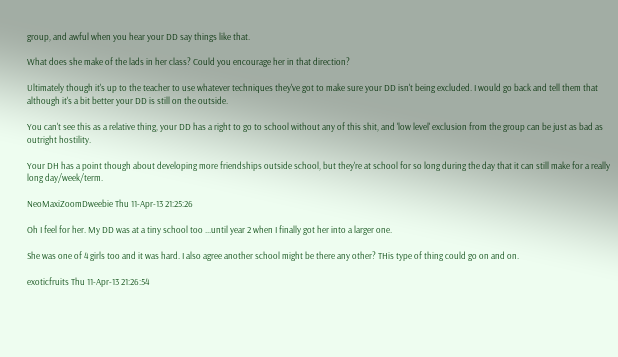group, and awful when you hear your DD say things like that.

What does she make of the lads in her class? Could you encourage her in that direction?

Ultimately though it's up to the teacher to use whatever techniques they've got to make sure your DD isn't being excluded. I would go back and tell them that although it's a bit better your DD is still on the outside.

You can't see this as a relative thing, your DD has a right to go to school without any of this shit, and 'low level' exclusion from the group can be just as bad as outright hostility.

Your DH has a point though about developing more friendships outside school, but they're at school for so long during the day that it can still make for a really long day/week/term.

NeoMaxiZoomDweebie Thu 11-Apr-13 21:25:26

Oh I feel for her. My DD was at a tiny school too ...until year 2 when I finally got her into a larger one.

She was one of 4 girls too and it was hard. I also agree another school might be there any other? THis type of thing could go on and on.

exoticfruits Thu 11-Apr-13 21:26:54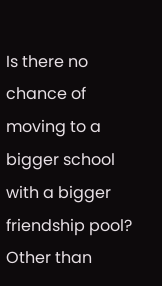Is there no chance of moving to a bigger school with a bigger friendship pool? Other than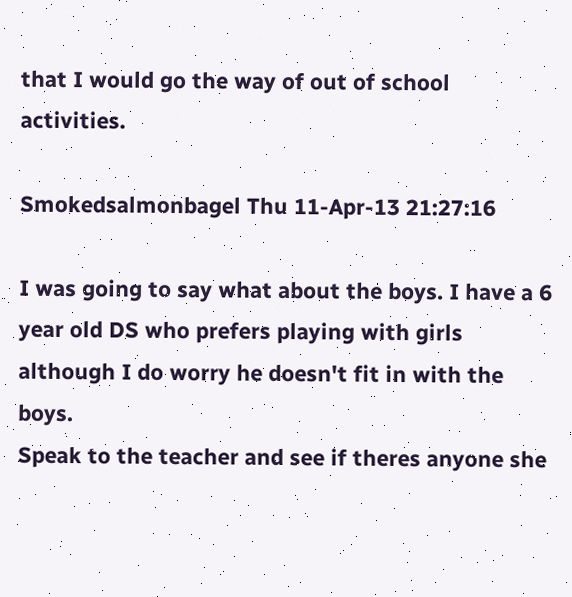that I would go the way of out of school activities.

Smokedsalmonbagel Thu 11-Apr-13 21:27:16

I was going to say what about the boys. I have a 6 year old DS who prefers playing with girls although I do worry he doesn't fit in with the boys.
Speak to the teacher and see if theres anyone she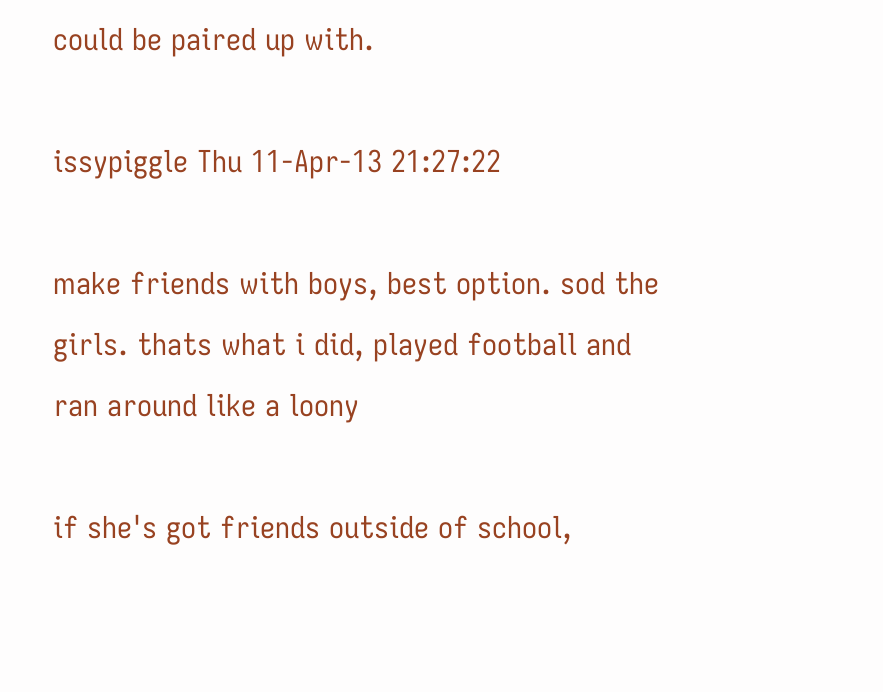could be paired up with.

issypiggle Thu 11-Apr-13 21:27:22

make friends with boys, best option. sod the girls. thats what i did, played football and ran around like a loony

if she's got friends outside of school,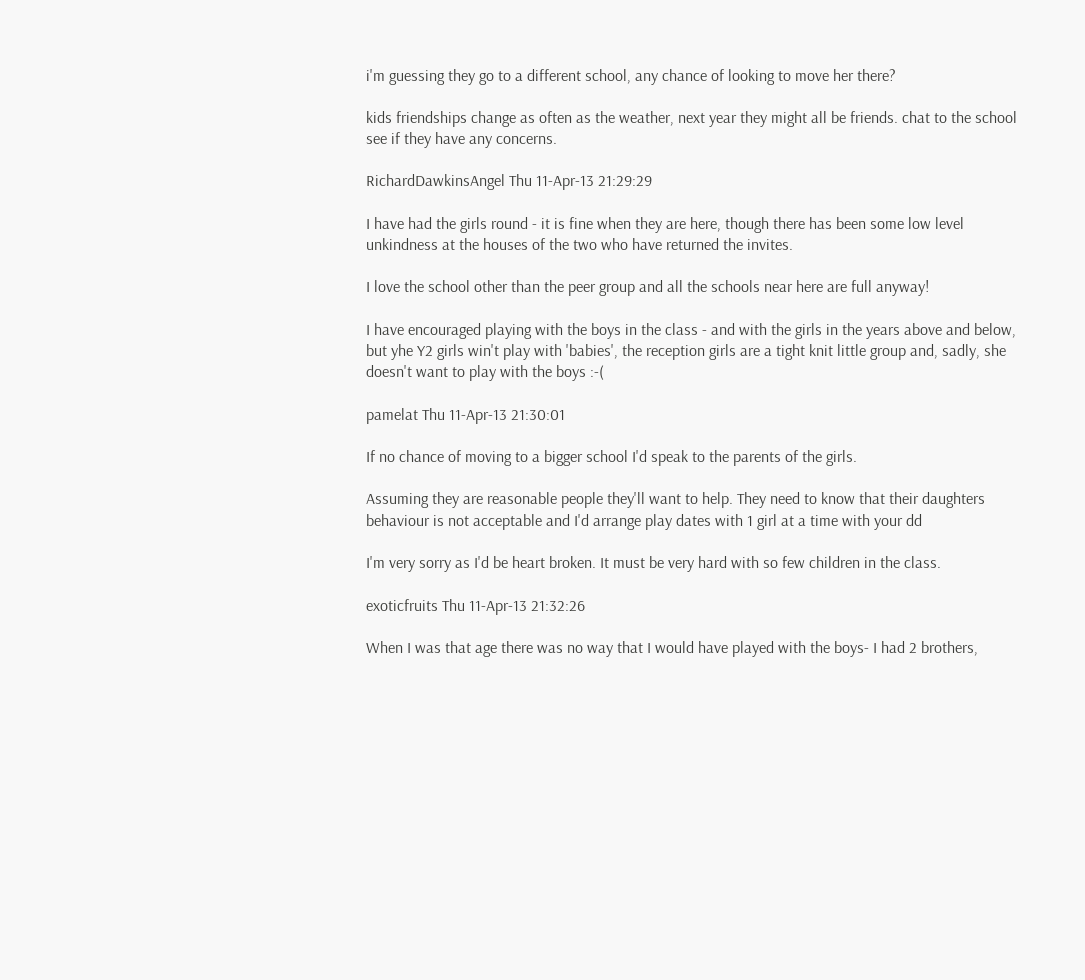i'm guessing they go to a different school, any chance of looking to move her there?

kids friendships change as often as the weather, next year they might all be friends. chat to the school see if they have any concerns.

RichardDawkinsAngel Thu 11-Apr-13 21:29:29

I have had the girls round - it is fine when they are here, though there has been some low level unkindness at the houses of the two who have returned the invites.

I love the school other than the peer group and all the schools near here are full anyway!

I have encouraged playing with the boys in the class - and with the girls in the years above and below, but yhe Y2 girls win't play with 'babies', the reception girls are a tight knit little group and, sadly, she doesn't want to play with the boys :-(

pamelat Thu 11-Apr-13 21:30:01

If no chance of moving to a bigger school I'd speak to the parents of the girls.

Assuming they are reasonable people they'll want to help. They need to know that their daughters behaviour is not acceptable and I'd arrange play dates with 1 girl at a time with your dd

I'm very sorry as I'd be heart broken. It must be very hard with so few children in the class.

exoticfruits Thu 11-Apr-13 21:32:26

When I was that age there was no way that I would have played with the boys- I had 2 brothers,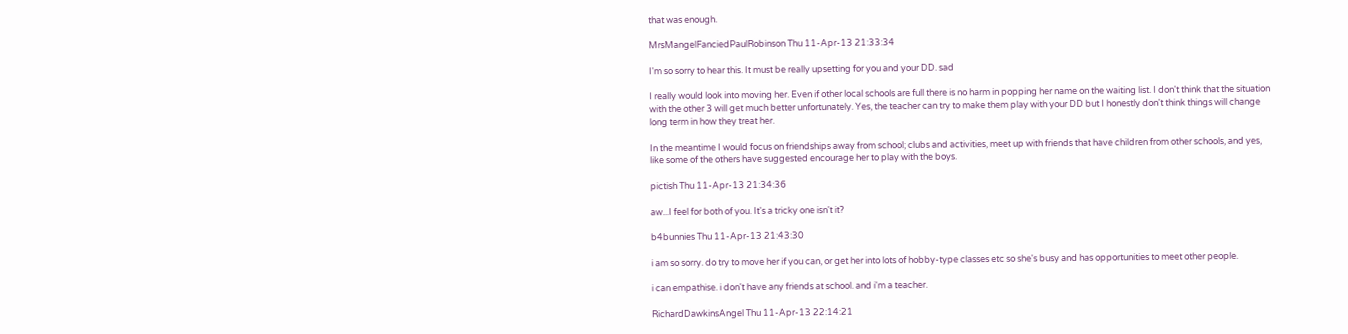that was enough.

MrsMangelFanciedPaulRobinson Thu 11-Apr-13 21:33:34

I'm so sorry to hear this. It must be really upsetting for you and your DD. sad

I really would look into moving her. Even if other local schools are full there is no harm in popping her name on the waiting list. I don't think that the situation with the other 3 will get much better unfortunately. Yes, the teacher can try to make them play with your DD but I honestly don't think things will change long term in how they treat her.

In the meantime I would focus on friendships away from school; clubs and activities, meet up with friends that have children from other schools, and yes, like some of the others have suggested encourage her to play with the boys.

pictish Thu 11-Apr-13 21:34:36

aw...I feel for both of you. It's a tricky one isn't it?

b4bunnies Thu 11-Apr-13 21:43:30

i am so sorry. do try to move her if you can, or get her into lots of hobby-type classes etc so she's busy and has opportunities to meet other people.

i can empathise. i don't have any friends at school. and i'm a teacher.

RichardDawkinsAngel Thu 11-Apr-13 22:14:21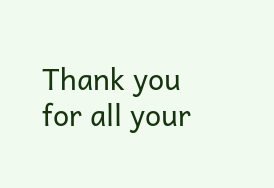Thank you for all your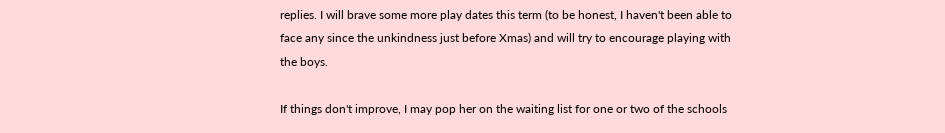replies. I will brave some more play dates this term (to be honest, I haven't been able to face any since the unkindness just before Xmas) and will try to encourage playing with the boys.

If things don't improve, I may pop her on the waiting list for one or two of the schools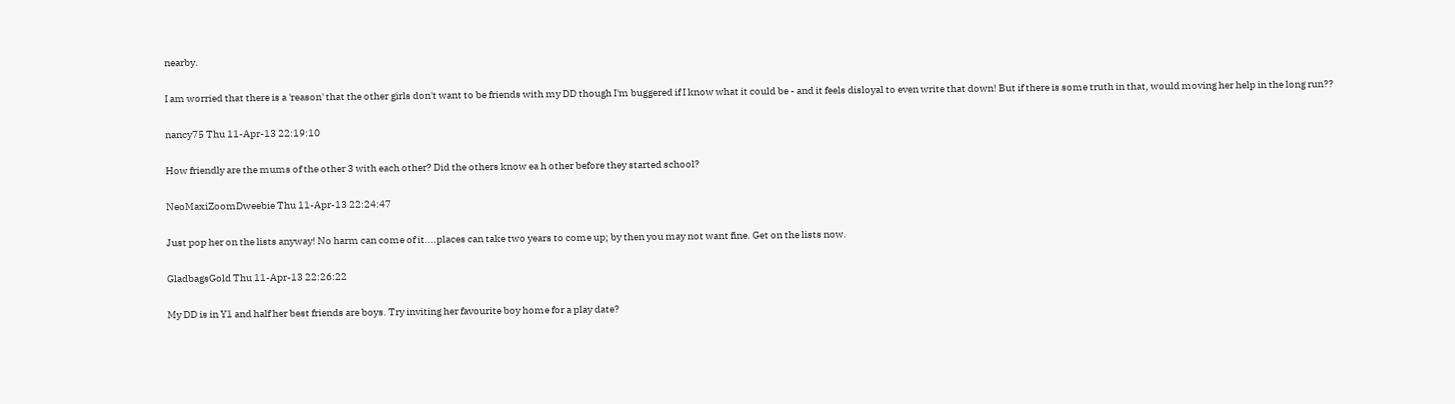nearby.

I am worried that there is a 'reason' that the other girls don't want to be friends with my DD though I'm buggered if I know what it could be - and it feels disloyal to even write that down! But if there is some truth in that, would moving her help in the long run??

nancy75 Thu 11-Apr-13 22:19:10

How friendly are the mums of the other 3 with each other? Did the others know ea h other before they started school?

NeoMaxiZoomDweebie Thu 11-Apr-13 22:24:47

Just pop her on the lists anyway! No harm can come of it....places can take two years to come up; by then you may not want fine. Get on the lists now.

GladbagsGold Thu 11-Apr-13 22:26:22

My DD is in Y1 and half her best friends are boys. Try inviting her favourite boy home for a play date?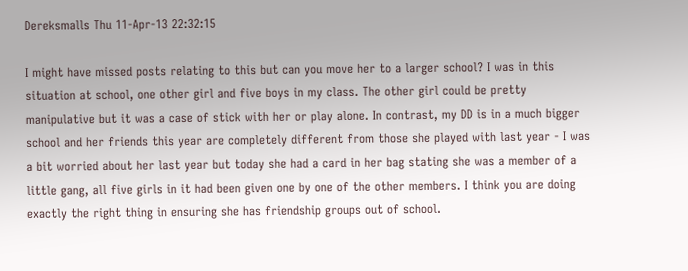Dereksmalls Thu 11-Apr-13 22:32:15

I might have missed posts relating to this but can you move her to a larger school? I was in this situation at school, one other girl and five boys in my class. The other girl could be pretty manipulative but it was a case of stick with her or play alone. In contrast, my DD is in a much bigger school and her friends this year are completely different from those she played with last year - I was a bit worried about her last year but today she had a card in her bag stating she was a member of a little gang, all five girls in it had been given one by one of the other members. I think you are doing exactly the right thing in ensuring she has friendship groups out of school.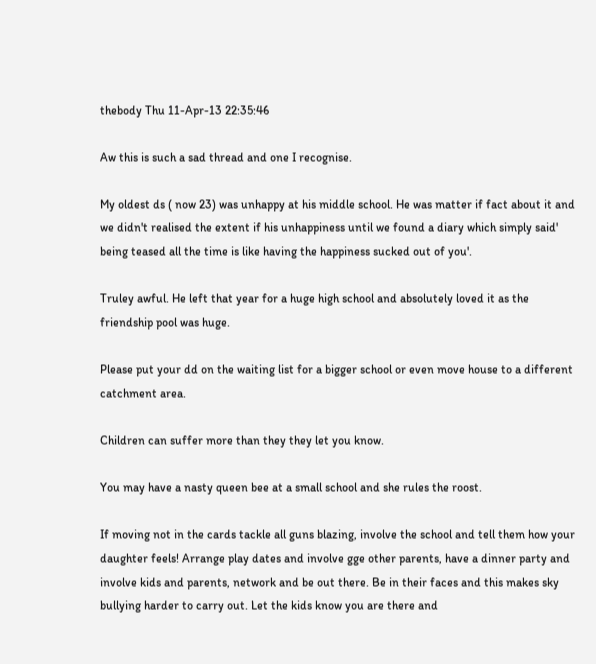thebody Thu 11-Apr-13 22:35:46

Aw this is such a sad thread and one I recognise.

My oldest ds ( now 23) was unhappy at his middle school. He was matter if fact about it and we didn't realised the extent if his unhappiness until we found a diary which simply said' being teased all the time is like having the happiness sucked out of you'.

Truley awful. He left that year for a huge high school and absolutely loved it as the friendship pool was huge.

Please put your dd on the waiting list for a bigger school or even move house to a different catchment area.

Children can suffer more than they they let you know.

You may have a nasty queen bee at a small school and she rules the roost.

If moving not in the cards tackle all guns blazing, involve the school and tell them how your daughter feels! Arrange play dates and involve gge other parents, have a dinner party and involve kids and parents, network and be out there. Be in their faces and this makes sky bullying harder to carry out. Let the kids know you are there and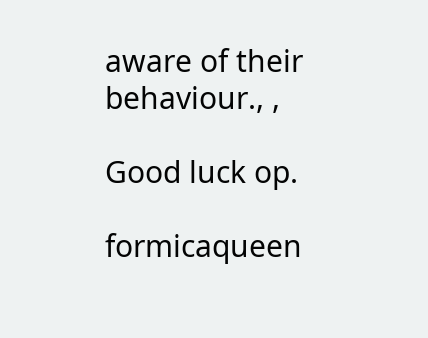aware of their behaviour., ,

Good luck op.

formicaqueen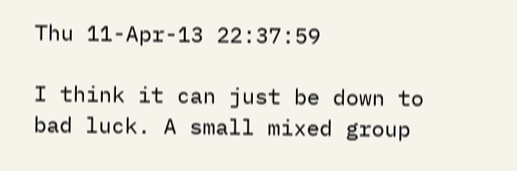Thu 11-Apr-13 22:37:59

I think it can just be down to bad luck. A small mixed group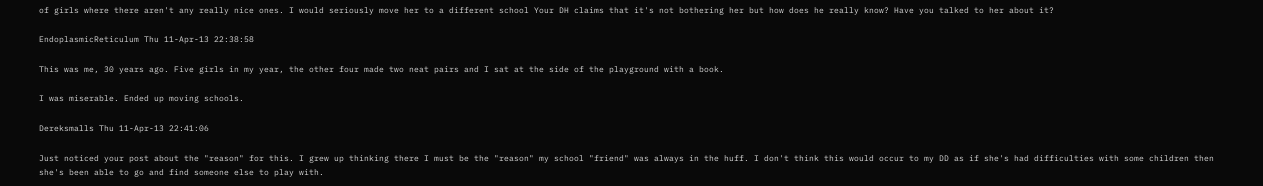of girls where there aren't any really nice ones. I would seriously move her to a different school Your DH claims that it's not bothering her but how does he really know? Have you talked to her about it?

EndoplasmicReticulum Thu 11-Apr-13 22:38:58

This was me, 30 years ago. Five girls in my year, the other four made two neat pairs and I sat at the side of the playground with a book.

I was miserable. Ended up moving schools.

Dereksmalls Thu 11-Apr-13 22:41:06

Just noticed your post about the "reason" for this. I grew up thinking there I must be the "reason" my school "friend" was always in the huff. I don't think this would occur to my DD as if she's had difficulties with some children then she's been able to go and find someone else to play with.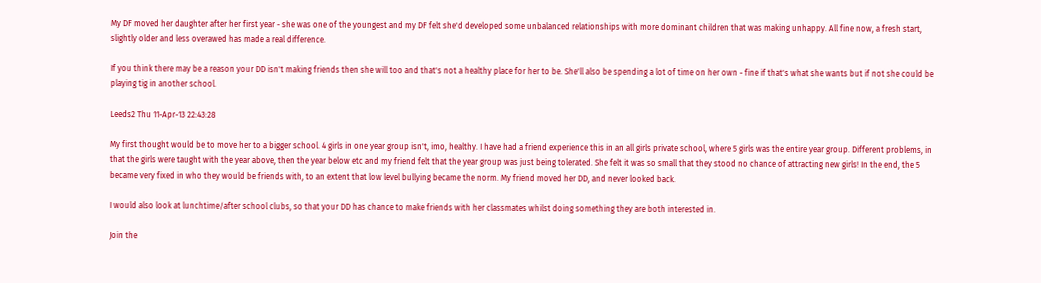My DF moved her daughter after her first year - she was one of the youngest and my DF felt she'd developed some unbalanced relationships with more dominant children that was making unhappy. All fine now, a fresh start, slightly older and less overawed has made a real difference.

If you think there may be a reason your DD isn't making friends then she will too and that's not a healthy place for her to be. She'll also be spending a lot of time on her own - fine if that's what she wants but if not she could be playing tig in another school.

Leeds2 Thu 11-Apr-13 22:43:28

My first thought would be to move her to a bigger school. 4 girls in one year group isn't, imo, healthy. I have had a friend experience this in an all girls private school, where 5 girls was the entire year group. Different problems, in that the girls were taught with the year above, then the year below etc and my friend felt that the year group was just being tolerated. She felt it was so small that they stood no chance of attracting new girls! In the end, the 5 became very fixed in who they would be friends with, to an extent that low level bullying became the norm. My friend moved her DD, and never looked back.

I would also look at lunchtime/after school clubs, so that your DD has chance to make friends with her classmates whilst doing something they are both interested in.

Join the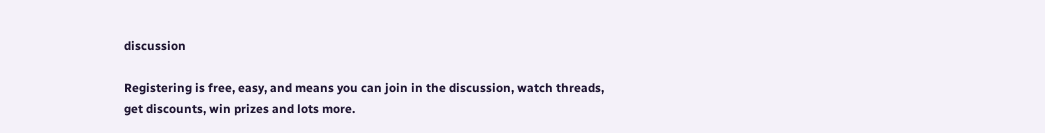discussion

Registering is free, easy, and means you can join in the discussion, watch threads, get discounts, win prizes and lots more.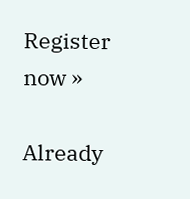Register now »

Already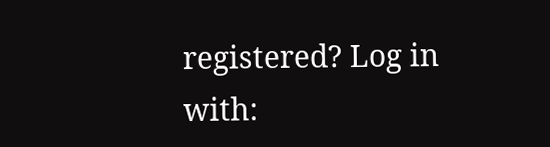registered? Log in with: